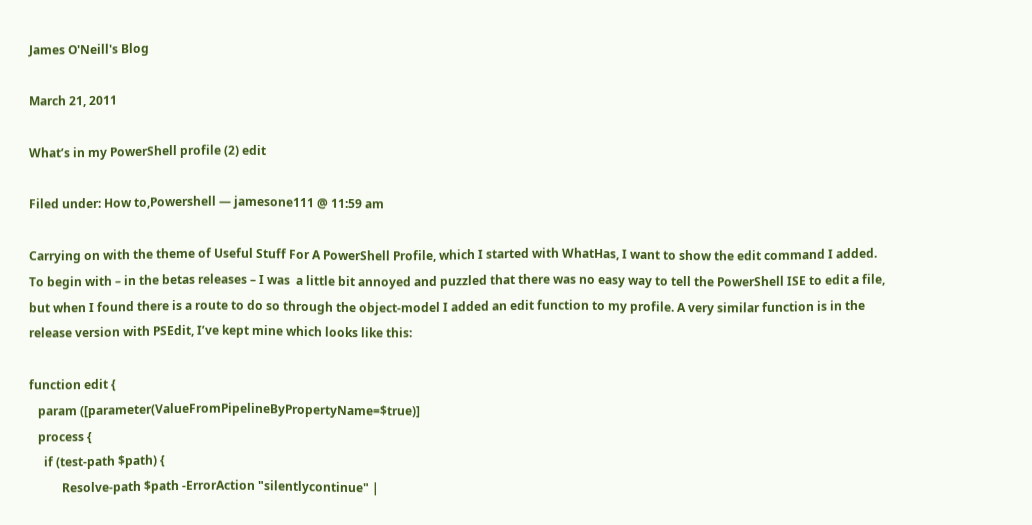James O'Neill's Blog

March 21, 2011

What’s in my PowerShell profile (2) edit

Filed under: How to,Powershell — jamesone111 @ 11:59 am

Carrying on with the theme of Useful Stuff For A PowerShell Profile, which I started with WhatHas, I want to show the edit command I added.
To begin with – in the betas releases – I was  a little bit annoyed and puzzled that there was no easy way to tell the PowerShell ISE to edit a file, but when I found there is a route to do so through the object-model I added an edit function to my profile. A very similar function is in the release version with PSEdit, I’ve kept mine which looks like this:

function edit {
   param ([parameter(ValueFromPipelineByPropertyName=$true)]
   process {
     if (test-path $path) {
           Resolve-path $path -ErrorAction "silentlycontinue" |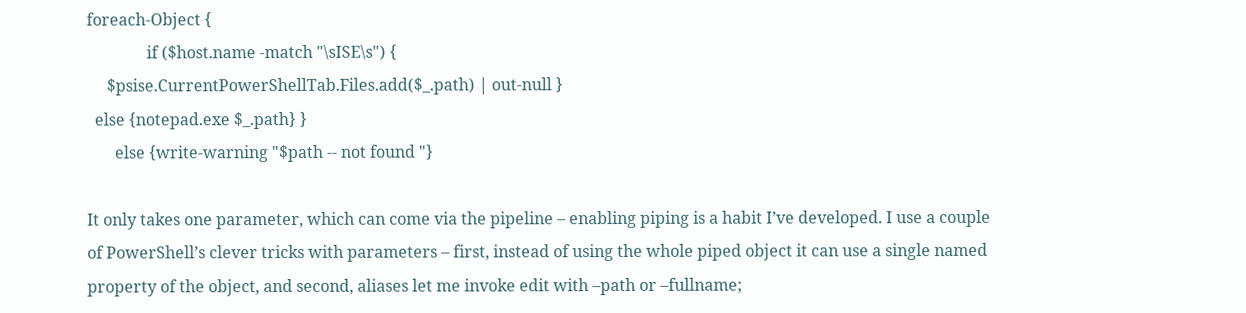foreach-Object {
               if ($host.name -match "\sISE\s") {
     $psise.CurrentPowerShellTab.Files.add($_.path) | out-null }
  else {notepad.exe $_.path} }
       else {write-warning "$path -- not found "}

It only takes one parameter, which can come via the pipeline – enabling piping is a habit I’ve developed. I use a couple of PowerShell’s clever tricks with parameters – first, instead of using the whole piped object it can use a single named property of the object, and second, aliases let me invoke edit with –path or –fullname;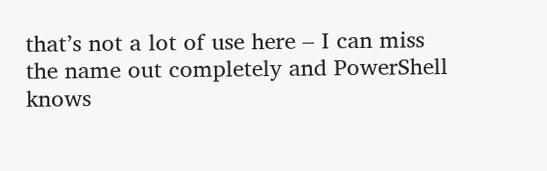that’s not a lot of use here – I can miss the name out completely and PowerShell knows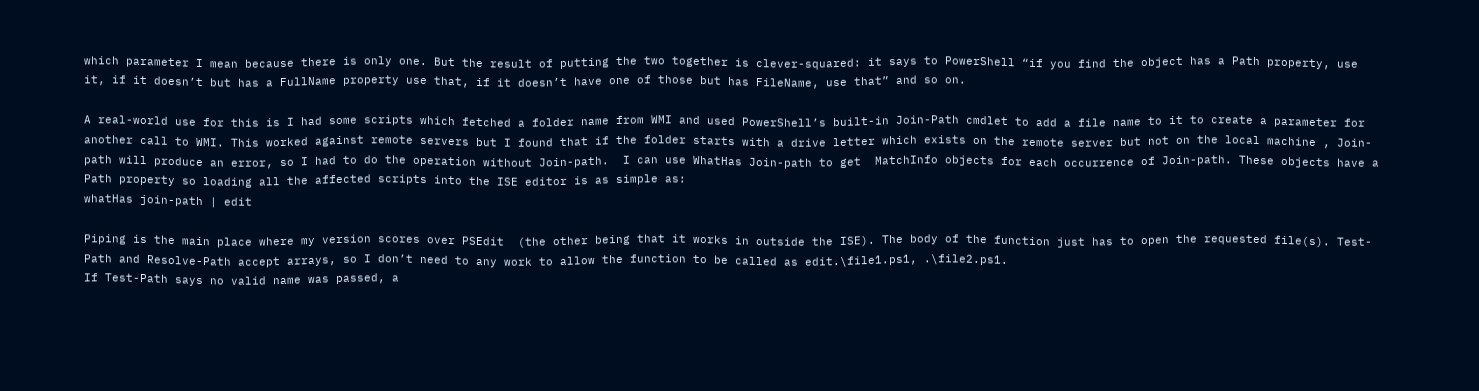which parameter I mean because there is only one. But the result of putting the two together is clever-squared: it says to PowerShell “if you find the object has a Path property, use it, if it doesn’t but has a FullName property use that, if it doesn’t have one of those but has FileName, use that” and so on.

A real-world use for this is I had some scripts which fetched a folder name from WMI and used PowerShell’s built-in Join-Path cmdlet to add a file name to it to create a parameter for another call to WMI. This worked against remote servers but I found that if the folder starts with a drive letter which exists on the remote server but not on the local machine , Join-path will produce an error, so I had to do the operation without Join-path.  I can use WhatHas Join-path to get  MatchInfo objects for each occurrence of Join-path. These objects have a Path property so loading all the affected scripts into the ISE editor is as simple as:
whatHas join-path | edit

Piping is the main place where my version scores over PSEdit  (the other being that it works in outside the ISE). The body of the function just has to open the requested file(s). Test-Path and Resolve-Path accept arrays, so I don’t need to any work to allow the function to be called as edit.\file1.ps1, .\file2.ps1.
If Test-Path says no valid name was passed, a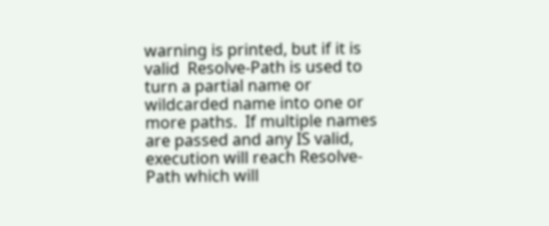warning is printed, but if it is valid  Resolve-Path is used to turn a partial name or wildcarded name into one or more paths.  If multiple names are passed and any IS valid, execution will reach Resolve-Path which will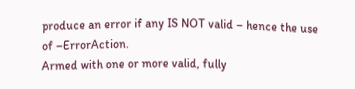produce an error if any IS NOT valid – hence the use of –ErrorAction.
Armed with one or more valid, fully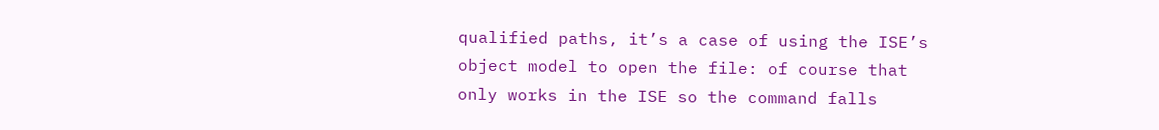qualified paths, it’s a case of using the ISE’s object model to open the file: of course that only works in the ISE so the command falls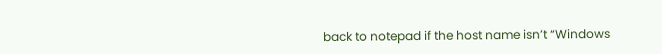back to notepad if the host name isn’t “Windows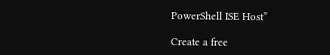PowerShell ISE Host”

Create a free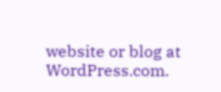website or blog at WordPress.com.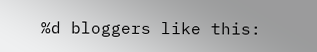%d bloggers like this: